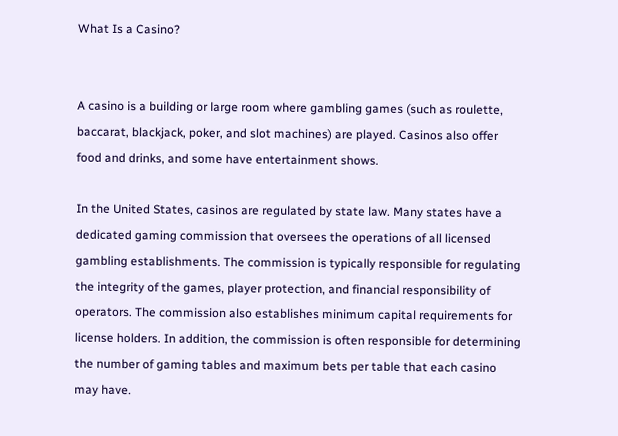What Is a Casino?


A casino is a building or large room where gambling games (such as roulette, baccarat, blackjack, poker, and slot machines) are played. Casinos also offer food and drinks, and some have entertainment shows.

In the United States, casinos are regulated by state law. Many states have a dedicated gaming commission that oversees the operations of all licensed gambling establishments. The commission is typically responsible for regulating the integrity of the games, player protection, and financial responsibility of operators. The commission also establishes minimum capital requirements for license holders. In addition, the commission is often responsible for determining the number of gaming tables and maximum bets per table that each casino may have.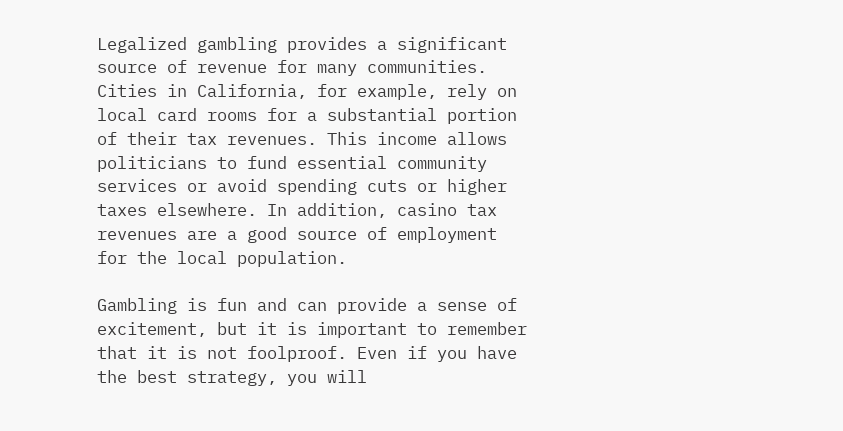Legalized gambling provides a significant source of revenue for many communities. Cities in California, for example, rely on local card rooms for a substantial portion of their tax revenues. This income allows politicians to fund essential community services or avoid spending cuts or higher taxes elsewhere. In addition, casino tax revenues are a good source of employment for the local population.

Gambling is fun and can provide a sense of excitement, but it is important to remember that it is not foolproof. Even if you have the best strategy, you will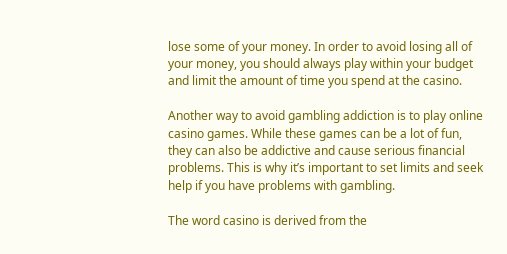lose some of your money. In order to avoid losing all of your money, you should always play within your budget and limit the amount of time you spend at the casino.

Another way to avoid gambling addiction is to play online casino games. While these games can be a lot of fun, they can also be addictive and cause serious financial problems. This is why it’s important to set limits and seek help if you have problems with gambling.

The word casino is derived from the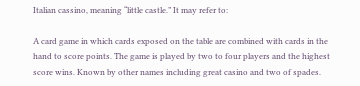Italian cassino, meaning “little castle.” It may refer to:

A card game in which cards exposed on the table are combined with cards in the hand to score points. The game is played by two to four players and the highest score wins. Known by other names including great casino and two of spades.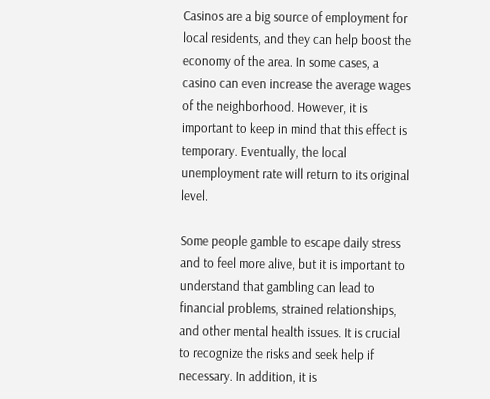Casinos are a big source of employment for local residents, and they can help boost the economy of the area. In some cases, a casino can even increase the average wages of the neighborhood. However, it is important to keep in mind that this effect is temporary. Eventually, the local unemployment rate will return to its original level.

Some people gamble to escape daily stress and to feel more alive, but it is important to understand that gambling can lead to financial problems, strained relationships, and other mental health issues. It is crucial to recognize the risks and seek help if necessary. In addition, it is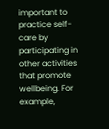important to practice self-care by participating in other activities that promote wellbeing. For example,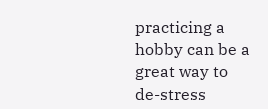practicing a hobby can be a great way to de-stress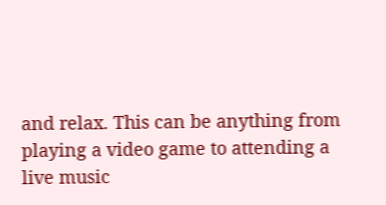and relax. This can be anything from playing a video game to attending a live music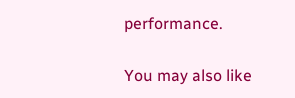performance.

You may also like